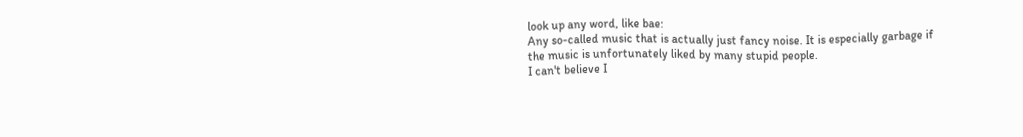look up any word, like bae:
Any so-called music that is actually just fancy noise. It is especially garbage if the music is unfortunately liked by many stupid people.
I can't believe I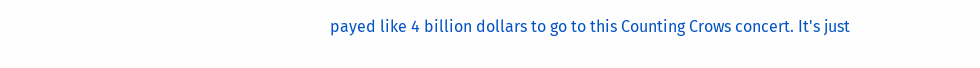payed like 4 billion dollars to go to this Counting Crows concert. It's just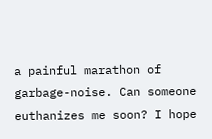a painful marathon of garbage-noise. Can someone euthanizes me soon? I hope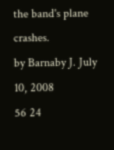the band's plane crashes.
by Barnaby J. July 10, 2008
56 24